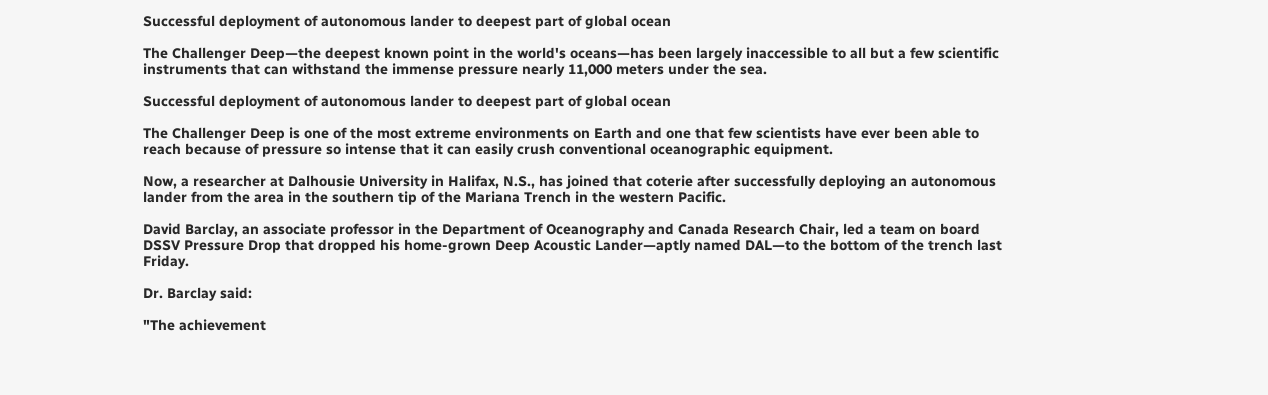Successful deployment of autonomous lander to deepest part of global ocean

The Challenger Deep—the deepest known point in the world's oceans—has been largely inaccessible to all but a few scientific instruments that can withstand the immense pressure nearly 11,000 meters under the sea.

Successful deployment of autonomous lander to deepest part of global ocean

The Challenger Deep is one of the most extreme environments on Earth and one that few scientists have ever been able to reach because of pressure so intense that it can easily crush conventional oceanographic equipment.

Now, a researcher at Dalhousie University in Halifax, N.S., has joined that coterie after successfully deploying an autonomous lander from the area in the southern tip of the Mariana Trench in the western Pacific.

David Barclay, an associate professor in the Department of Oceanography and Canada Research Chair, led a team on board DSSV Pressure Drop that dropped his home-grown Deep Acoustic Lander—aptly named DAL—to the bottom of the trench last Friday.

Dr. Barclay said:

"The achievement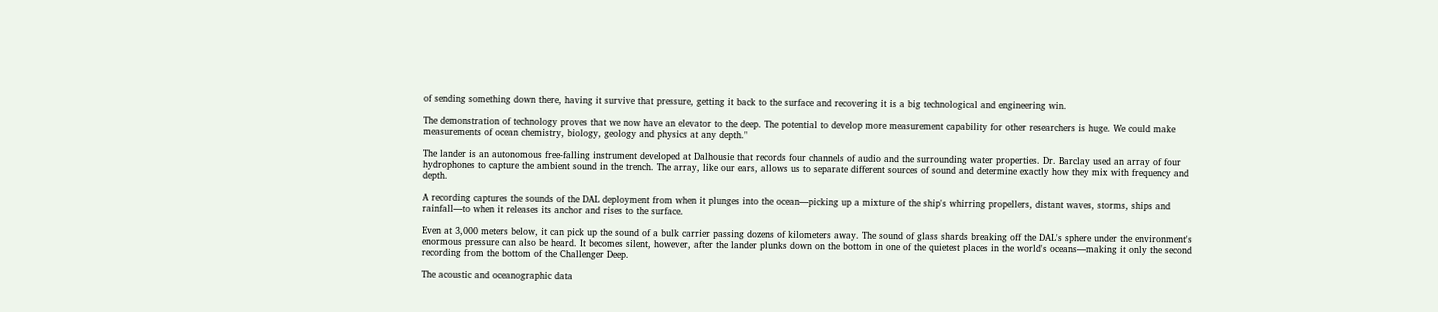of sending something down there, having it survive that pressure, getting it back to the surface and recovering it is a big technological and engineering win.

The demonstration of technology proves that we now have an elevator to the deep. The potential to develop more measurement capability for other researchers is huge. We could make measurements of ocean chemistry, biology, geology and physics at any depth."

The lander is an autonomous free-falling instrument developed at Dalhousie that records four channels of audio and the surrounding water properties. Dr. Barclay used an array of four hydrophones to capture the ambient sound in the trench. The array, like our ears, allows us to separate different sources of sound and determine exactly how they mix with frequency and depth.

A recording captures the sounds of the DAL deployment from when it plunges into the ocean—picking up a mixture of the ship's whirring propellers, distant waves, storms, ships and rainfall—to when it releases its anchor and rises to the surface.

Even at 3,000 meters below, it can pick up the sound of a bulk carrier passing dozens of kilometers away. The sound of glass shards breaking off the DAL's sphere under the environment's enormous pressure can also be heard. It becomes silent, however, after the lander plunks down on the bottom in one of the quietest places in the world's oceans—making it only the second recording from the bottom of the Challenger Deep.

The acoustic and oceanographic data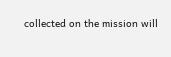collected on the mission will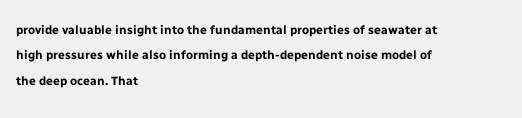provide valuable insight into the fundamental properties of seawater at high pressures while also informing a depth-dependent noise model of the deep ocean. That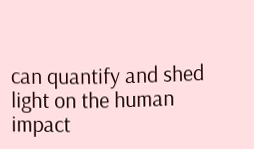can quantify and shed light on the human impact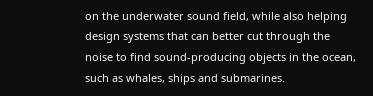on the underwater sound field, while also helping design systems that can better cut through the noise to find sound-producing objects in the ocean, such as whales, ships and submarines.